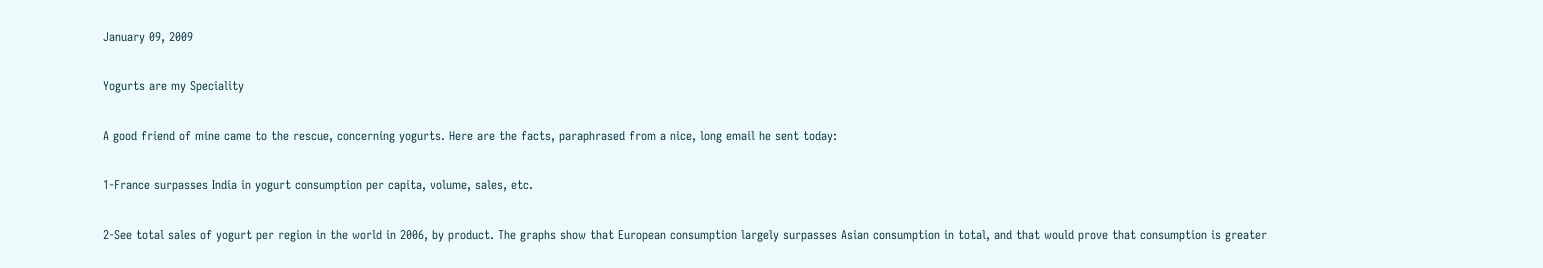January 09, 2009

Yogurts are my Speciality

A good friend of mine came to the rescue, concerning yogurts. Here are the facts, paraphrased from a nice, long email he sent today:

1-France surpasses India in yogurt consumption per capita, volume, sales, etc.

2-See total sales of yogurt per region in the world in 2006, by product. The graphs show that European consumption largely surpasses Asian consumption in total, and that would prove that consumption is greater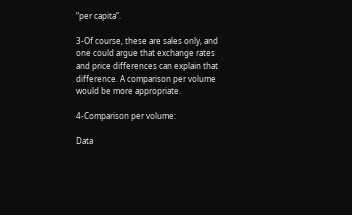“per capita”.

3-Of course, these are sales only, and one could argue that exchange rates and price differences can explain that difference. A comparison per volume would be more appropriate.

4-Comparison per volume:

Data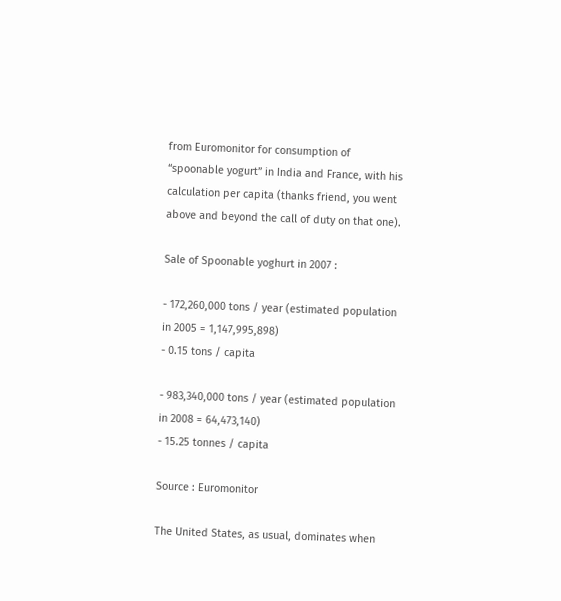from Euromonitor for consumption of “spoonable yogurt” in India and France, with his calculation per capita (thanks friend, you went above and beyond the call of duty on that one).

Sale of Spoonable yoghurt in 2007 :

- 172,260,000 tons / year (estimated population in 2005 = 1,147,995,898)
- 0.15 tons / capita

- 983,340,000 tons / year (estimated population in 2008 = 64,473,140)
- 15.25 tonnes / capita

Source : Euromonitor

The United States, as usual, dominates when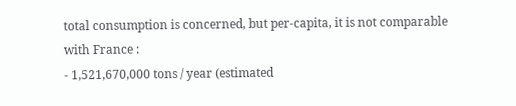total consumption is concerned, but per-capita, it is not comparable with France :
- 1,521,670,000 tons / year (estimated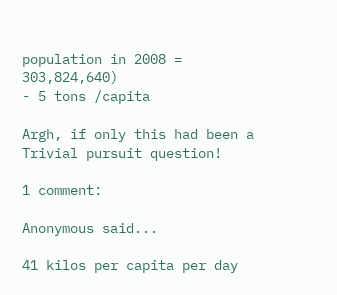population in 2008 = 303,824,640)
- 5 tons /capita

Argh, if only this had been a Trivial pursuit question!

1 comment:

Anonymous said...

41 kilos per capita per day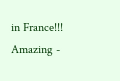in France!!! Amazing -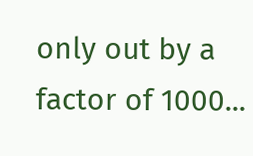only out by a factor of 1000...